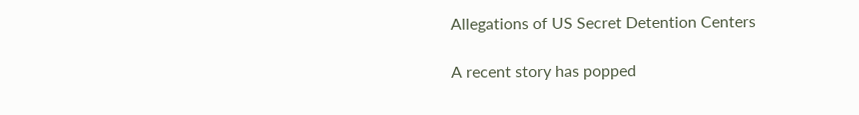Allegations of US Secret Detention Centers

A recent story has popped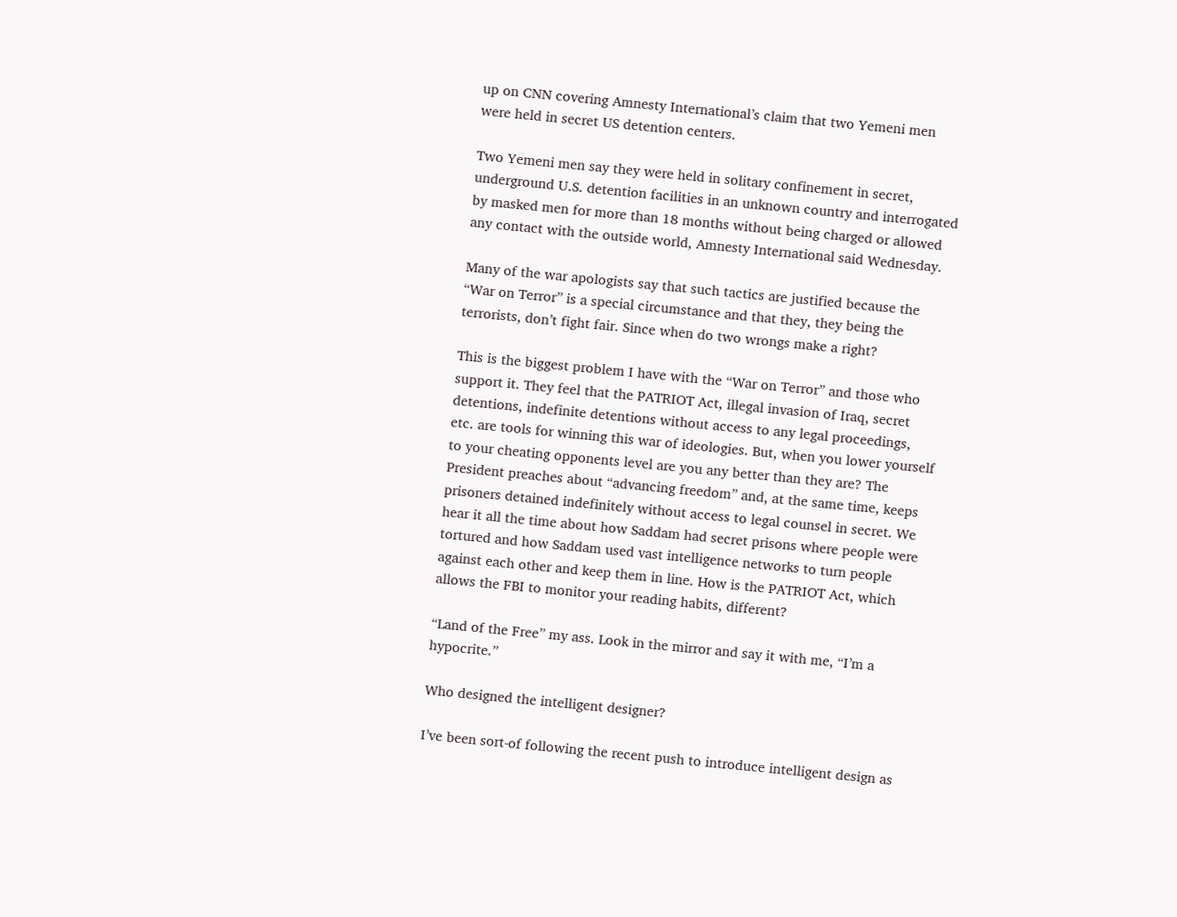up on CNN covering Amnesty International’s claim that two Yemeni men were held in secret US detention centers.

Two Yemeni men say they were held in solitary confinement in secret, underground U.S. detention facilities in an unknown country and interrogated by masked men for more than 18 months without being charged or allowed any contact with the outside world, Amnesty International said Wednesday.

Many of the war apologists say that such tactics are justified because the “War on Terror” is a special circumstance and that they, they being the terrorists, don’t fight fair. Since when do two wrongs make a right?

This is the biggest problem I have with the “War on Terror” and those who support it. They feel that the PATRIOT Act, illegal invasion of Iraq, secret detentions, indefinite detentions without access to any legal proceedings, etc. are tools for winning this war of ideologies. But, when you lower yourself to your cheating opponents level are you any better than they are? The President preaches about “advancing freedom” and, at the same time, keeps prisoners detained indefinitely without access to legal counsel in secret. We hear it all the time about how Saddam had secret prisons where people were tortured and how Saddam used vast intelligence networks to turn people against each other and keep them in line. How is the PATRIOT Act, which allows the FBI to monitor your reading habits, different?

“Land of the Free” my ass. Look in the mirror and say it with me, “I’m a hypocrite.”

Who designed the intelligent designer?

I’ve been sort-of following the recent push to introduce intelligent design as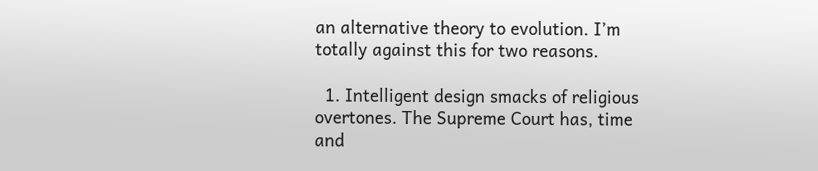an alternative theory to evolution. I’m totally against this for two reasons.

  1. Intelligent design smacks of religious overtones. The Supreme Court has, time and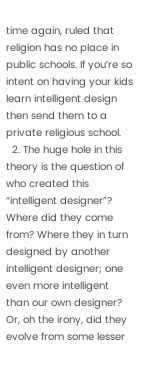time again, ruled that religion has no place in public schools. If you’re so intent on having your kids learn intelligent design then send them to a private religious school.
  2. The huge hole in this theory is the question of who created this “intelligent designer”? Where did they come from? Where they in turn designed by another intelligent designer; one even more intelligent than our own designer? Or, oh the irony, did they evolve from some lesser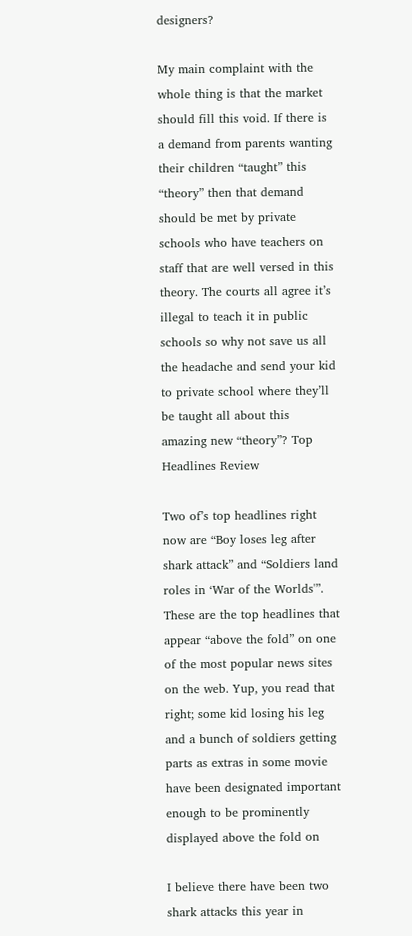designers?

My main complaint with the whole thing is that the market should fill this void. If there is a demand from parents wanting their children “taught” this “theory” then that demand should be met by private schools who have teachers on staff that are well versed in this theory. The courts all agree it’s illegal to teach it in public schools so why not save us all the headache and send your kid to private school where they’ll be taught all about this amazing new “theory”? Top Headlines Review

Two of’s top headlines right now are “Boy loses leg after shark attack” and “Soldiers land roles in ‘War of the Worlds'”. These are the top headlines that appear “above the fold” on one of the most popular news sites on the web. Yup, you read that right; some kid losing his leg and a bunch of soldiers getting parts as extras in some movie have been designated important enough to be prominently displayed above the fold on

I believe there have been two shark attacks this year in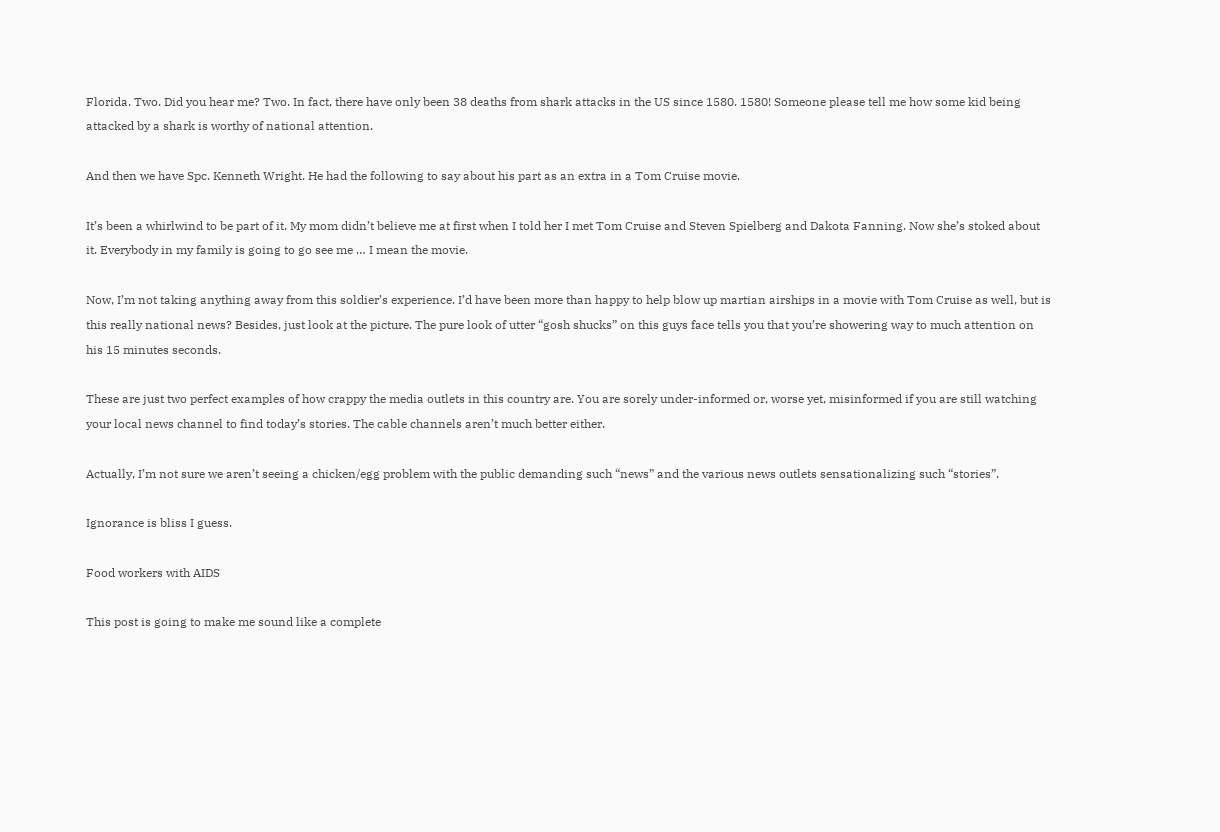Florida. Two. Did you hear me? Two. In fact, there have only been 38 deaths from shark attacks in the US since 1580. 1580! Someone please tell me how some kid being attacked by a shark is worthy of national attention.

And then we have Spc. Kenneth Wright. He had the following to say about his part as an extra in a Tom Cruise movie.

It’s been a whirlwind to be part of it. My mom didn’t believe me at first when I told her I met Tom Cruise and Steven Spielberg and Dakota Fanning. Now she’s stoked about it. Everybody in my family is going to go see me … I mean the movie.

Now, I’m not taking anything away from this soldier’s experience. I’d have been more than happy to help blow up martian airships in a movie with Tom Cruise as well, but is this really national news? Besides, just look at the picture. The pure look of utter “gosh shucks” on this guys face tells you that you’re showering way to much attention on his 15 minutes seconds.

These are just two perfect examples of how crappy the media outlets in this country are. You are sorely under-informed or, worse yet, misinformed if you are still watching your local news channel to find today’s stories. The cable channels aren’t much better either.

Actually, I’m not sure we aren’t seeing a chicken/egg problem with the public demanding such “news” and the various news outlets sensationalizing such “stories”.

Ignorance is bliss I guess.

Food workers with AIDS

This post is going to make me sound like a complete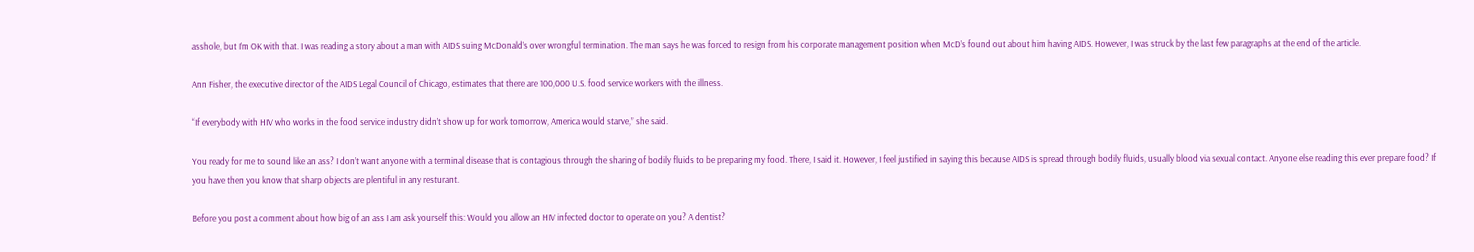asshole, but I’m OK with that. I was reading a story about a man with AIDS suing McDonald’s over wrongful termination. The man says he was forced to resign from his corporate management position when McD’s found out about him having AIDS. However, I was struck by the last few paragraphs at the end of the article.

Ann Fisher, the executive director of the AIDS Legal Council of Chicago, estimates that there are 100,000 U.S. food service workers with the illness.

“If everybody with HIV who works in the food service industry didn’t show up for work tomorrow, America would starve,” she said.

You ready for me to sound like an ass? I don’t want anyone with a terminal disease that is contagious through the sharing of bodily fluids to be preparing my food. There, I said it. However, I feel justified in saying this because AIDS is spread through bodily fluids, usually blood via sexual contact. Anyone else reading this ever prepare food? If you have then you know that sharp objects are plentiful in any resturant.

Before you post a comment about how big of an ass I am ask yourself this: Would you allow an HIV infected doctor to operate on you? A dentist?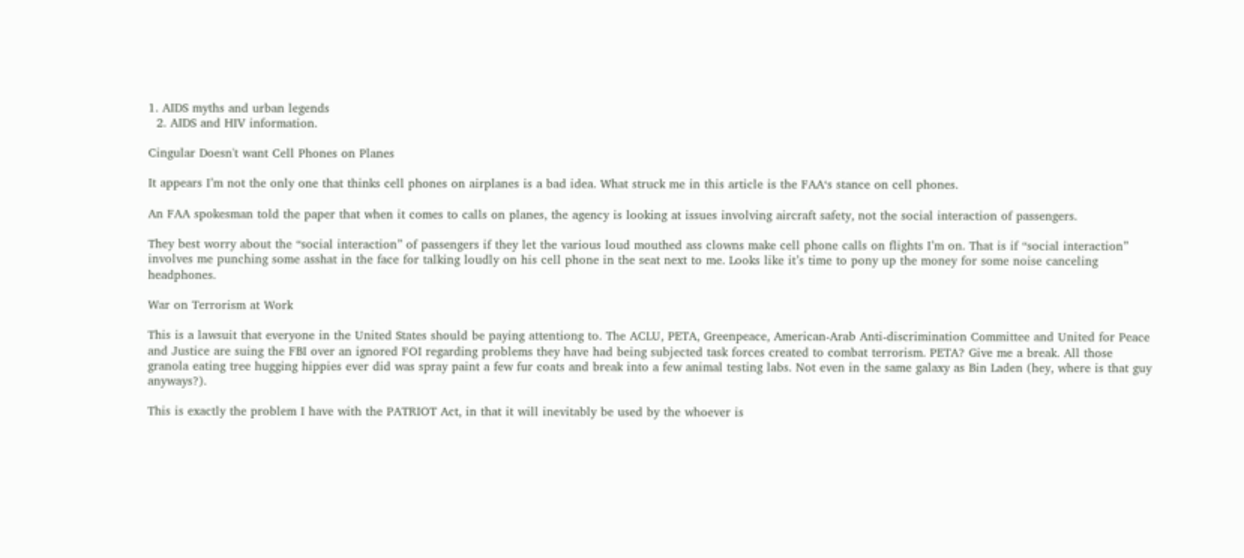1. AIDS myths and urban legends
  2. AIDS and HIV information.

Cingular Doesn't want Cell Phones on Planes

It appears I’m not the only one that thinks cell phones on airplanes is a bad idea. What struck me in this article is the FAA‘s stance on cell phones.

An FAA spokesman told the paper that when it comes to calls on planes, the agency is looking at issues involving aircraft safety, not the social interaction of passengers.

They best worry about the “social interaction” of passengers if they let the various loud mouthed ass clowns make cell phone calls on flights I’m on. That is if “social interaction” involves me punching some asshat in the face for talking loudly on his cell phone in the seat next to me. Looks like it’s time to pony up the money for some noise canceling headphones.

War on Terrorism at Work

This is a lawsuit that everyone in the United States should be paying attentiong to. The ACLU, PETA, Greenpeace, American-Arab Anti-discrimination Committee and United for Peace and Justice are suing the FBI over an ignored FOI regarding problems they have had being subjected task forces created to combat terrorism. PETA? Give me a break. All those granola eating tree hugging hippies ever did was spray paint a few fur coats and break into a few animal testing labs. Not even in the same galaxy as Bin Laden (hey, where is that guy anyways?).

This is exactly the problem I have with the PATRIOT Act, in that it will inevitably be used by the whoever is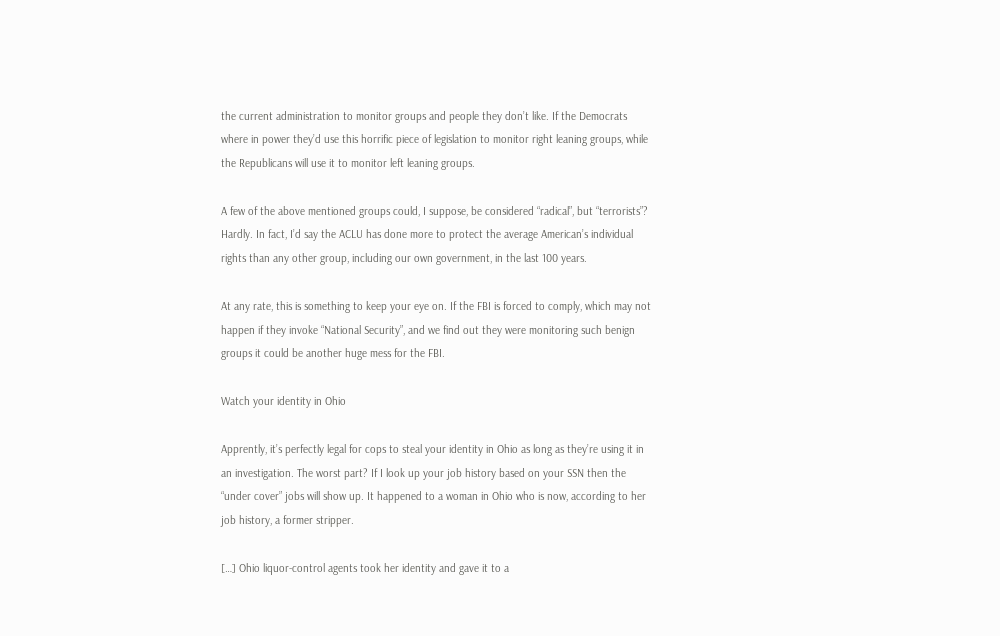the current administration to monitor groups and people they don’t like. If the Democrats where in power they’d use this horrific piece of legislation to monitor right leaning groups, while the Republicans will use it to monitor left leaning groups.

A few of the above mentioned groups could, I suppose, be considered “radical”, but “terrorists”? Hardly. In fact, I’d say the ACLU has done more to protect the average American’s individual rights than any other group, including our own government, in the last 100 years.

At any rate, this is something to keep your eye on. If the FBI is forced to comply, which may not happen if they invoke “National Security”, and we find out they were monitoring such benign groups it could be another huge mess for the FBI.

Watch your identity in Ohio

Apprently, it’s perfectly legal for cops to steal your identity in Ohio as long as they’re using it in an investigation. The worst part? If I look up your job history based on your SSN then the “under cover” jobs will show up. It happened to a woman in Ohio who is now, according to her job history, a former stripper.

[…] Ohio liquor-control agents took her identity and gave it to a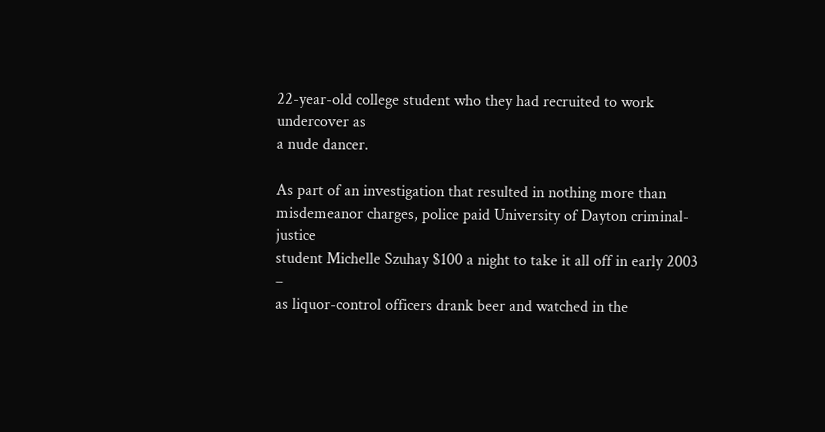22-year-old college student who they had recruited to work undercover as
a nude dancer.

As part of an investigation that resulted in nothing more than
misdemeanor charges, police paid University of Dayton criminal-justice
student Michelle Szuhay $100 a night to take it all off in early 2003 –
as liquor-control officers drank beer and watched in the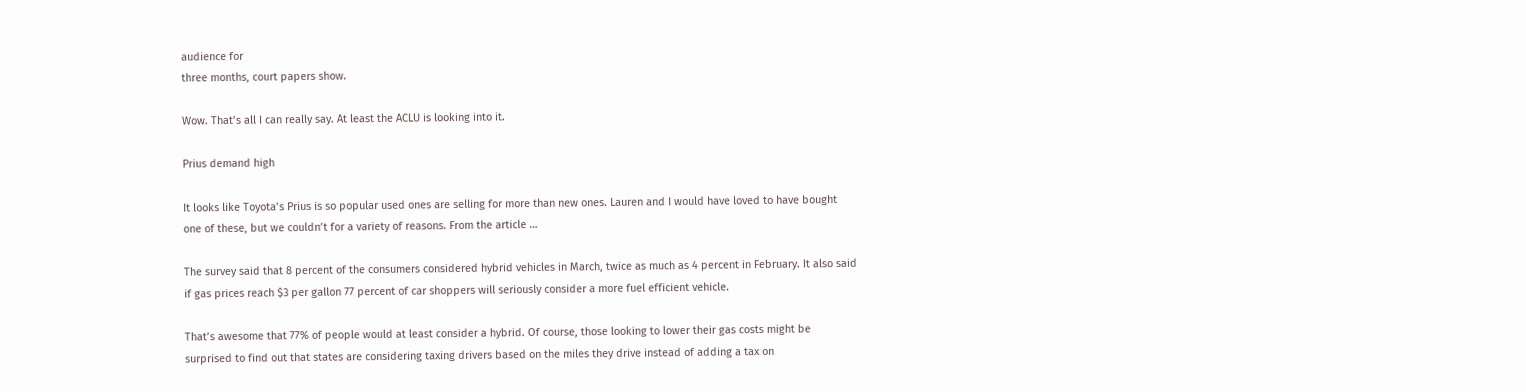audience for
three months, court papers show.

Wow. That’s all I can really say. At least the ACLU is looking into it.

Prius demand high

It looks like Toyota’s Prius is so popular used ones are selling for more than new ones. Lauren and I would have loved to have bought one of these, but we couldn’t for a variety of reasons. From the article …

The survey said that 8 percent of the consumers considered hybrid vehicles in March, twice as much as 4 percent in February. It also said if gas prices reach $3 per gallon 77 percent of car shoppers will seriously consider a more fuel efficient vehicle.

That’s awesome that 77% of people would at least consider a hybrid. Of course, those looking to lower their gas costs might be surprised to find out that states are considering taxing drivers based on the miles they drive instead of adding a tax on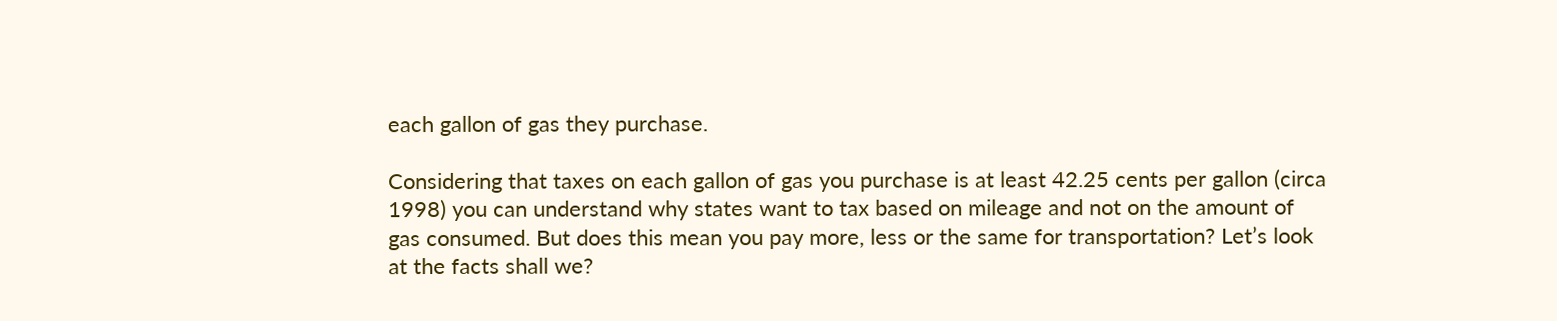each gallon of gas they purchase.

Considering that taxes on each gallon of gas you purchase is at least 42.25 cents per gallon (circa 1998) you can understand why states want to tax based on mileage and not on the amount of gas consumed. But does this mean you pay more, less or the same for transportation? Let’s look at the facts shall we?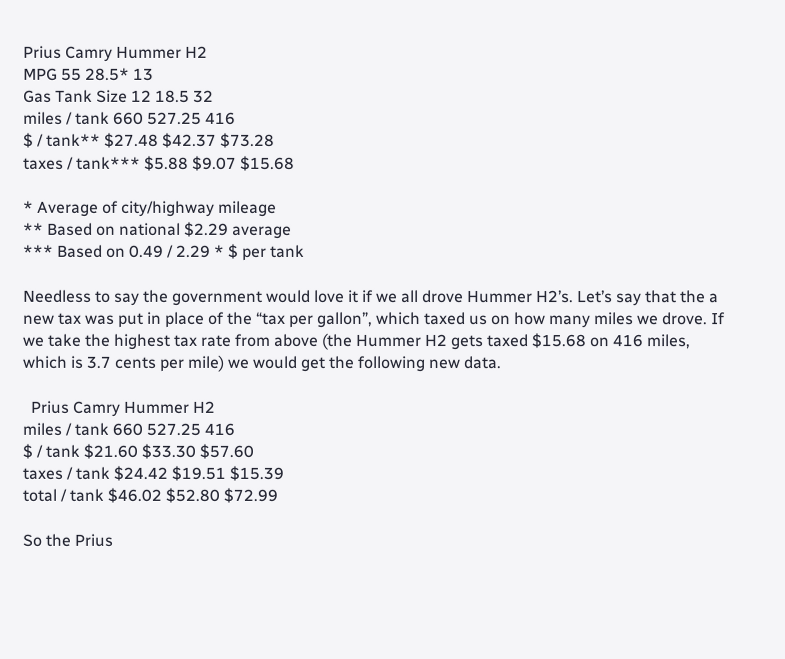Prius Camry Hummer H2
MPG 55 28.5* 13
Gas Tank Size 12 18.5 32
miles / tank 660 527.25 416
$ / tank** $27.48 $42.37 $73.28
taxes / tank*** $5.88 $9.07 $15.68

* Average of city/highway mileage
** Based on national $2.29 average
*** Based on 0.49 / 2.29 * $ per tank

Needless to say the government would love it if we all drove Hummer H2’s. Let’s say that the a new tax was put in place of the “tax per gallon”, which taxed us on how many miles we drove. If we take the highest tax rate from above (the Hummer H2 gets taxed $15.68 on 416 miles, which is 3.7 cents per mile) we would get the following new data.

  Prius Camry Hummer H2
miles / tank 660 527.25 416
$ / tank $21.60 $33.30 $57.60
taxes / tank $24.42 $19.51 $15.39
total / tank $46.02 $52.80 $72.99

So the Prius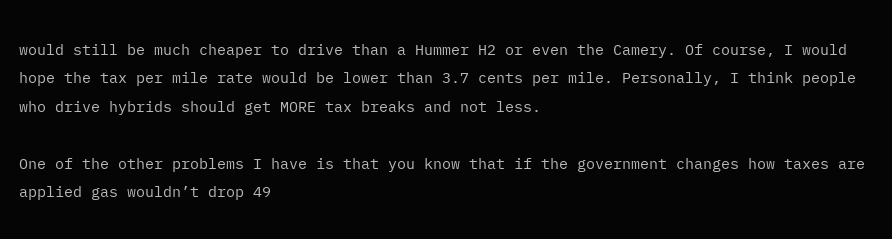would still be much cheaper to drive than a Hummer H2 or even the Camery. Of course, I would hope the tax per mile rate would be lower than 3.7 cents per mile. Personally, I think people who drive hybrids should get MORE tax breaks and not less.

One of the other problems I have is that you know that if the government changes how taxes are applied gas wouldn’t drop 49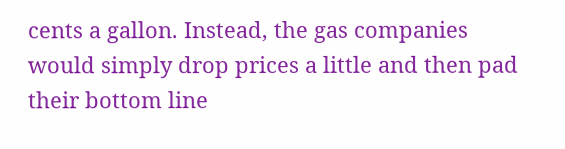cents a gallon. Instead, the gas companies would simply drop prices a little and then pad their bottom line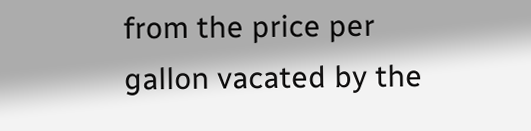from the price per gallon vacated by the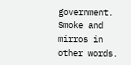government. Smoke and mirros in other words.